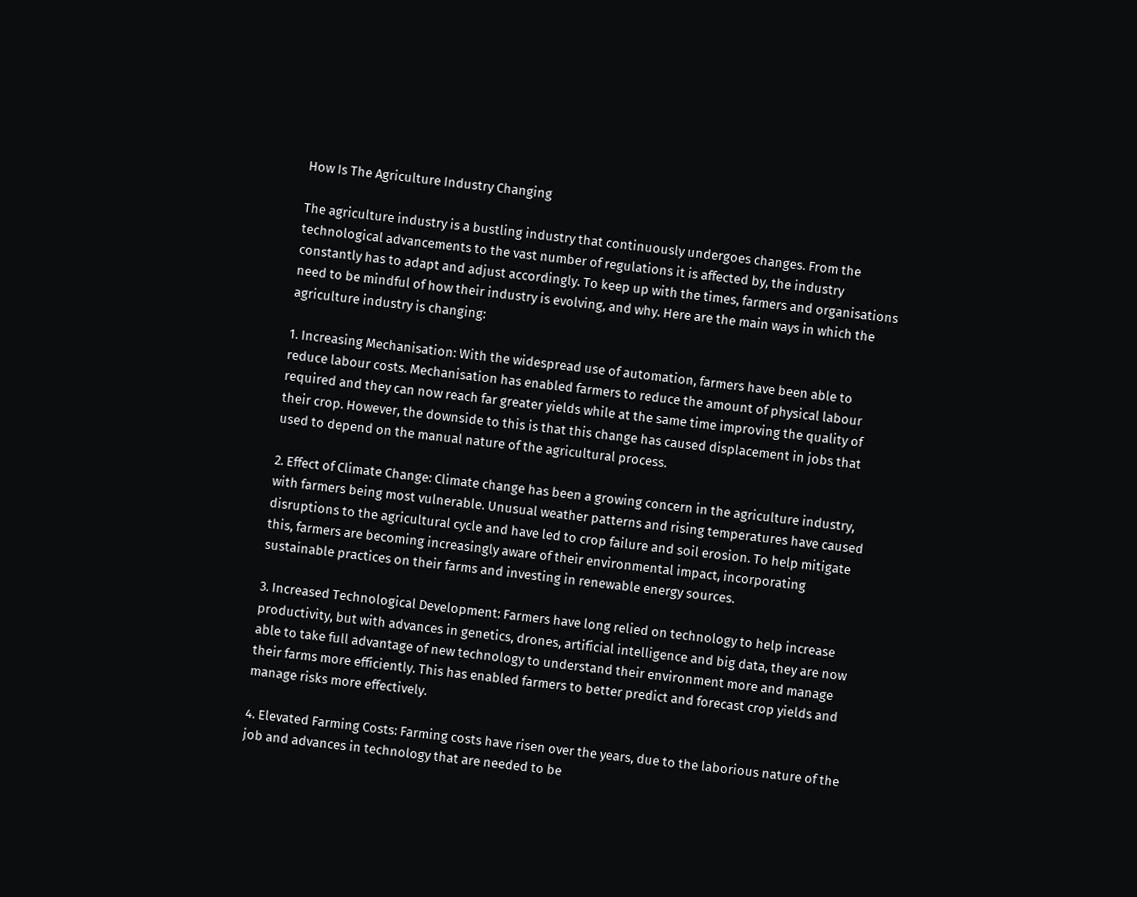How Is The Agriculture Industry Changing

The agriculture industry is a bustling industry that continuously undergoes changes. From the technological advancements to the vast number of regulations it is affected by, the industry constantly has to adapt and adjust accordingly. To keep up with the times, farmers and organisations need to be mindful of how their industry is evolving, and why. Here are the main ways in which the agriculture industry is changing:

1. Increasing Mechanisation: With the widespread use of automation, farmers have been able to reduce labour costs. Mechanisation has enabled farmers to reduce the amount of physical labour required and they can now reach far greater yields while at the same time improving the quality of their crop. However, the downside to this is that this change has caused displacement in jobs that used to depend on the manual nature of the agricultural process.

2. Effect of Climate Change: Climate change has been a growing concern in the agriculture industry, with farmers being most vulnerable. Unusual weather patterns and rising temperatures have caused disruptions to the agricultural cycle and have led to crop failure and soil erosion. To help mitigate this, farmers are becoming increasingly aware of their environmental impact, incorporating sustainable practices on their farms and investing in renewable energy sources.

3. Increased Technological Development: Farmers have long relied on technology to help increase productivity, but with advances in genetics, drones, artificial intelligence and big data, they are now able to take full advantage of new technology to understand their environment more and manage their farms more efficiently. This has enabled farmers to better predict and forecast crop yields and manage risks more effectively.

4. Elevated Farming Costs: Farming costs have risen over the years, due to the laborious nature of the job and advances in technology that are needed to be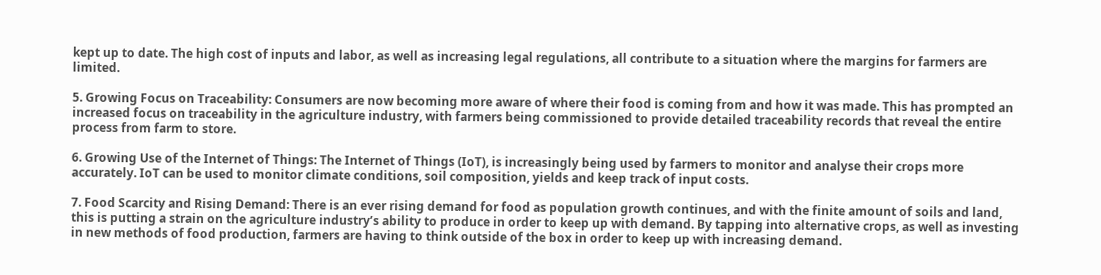kept up to date. The high cost of inputs and labor, as well as increasing legal regulations, all contribute to a situation where the margins for farmers are limited.

5. Growing Focus on Traceability: Consumers are now becoming more aware of where their food is coming from and how it was made. This has prompted an increased focus on traceability in the agriculture industry, with farmers being commissioned to provide detailed traceability records that reveal the entire process from farm to store.

6. Growing Use of the Internet of Things: The Internet of Things (IoT), is increasingly being used by farmers to monitor and analyse their crops more accurately. IoT can be used to monitor climate conditions, soil composition, yields and keep track of input costs.

7. Food Scarcity and Rising Demand: There is an ever rising demand for food as population growth continues, and with the finite amount of soils and land, this is putting a strain on the agriculture industry’s ability to produce in order to keep up with demand. By tapping into alternative crops, as well as investing in new methods of food production, farmers are having to think outside of the box in order to keep up with increasing demand.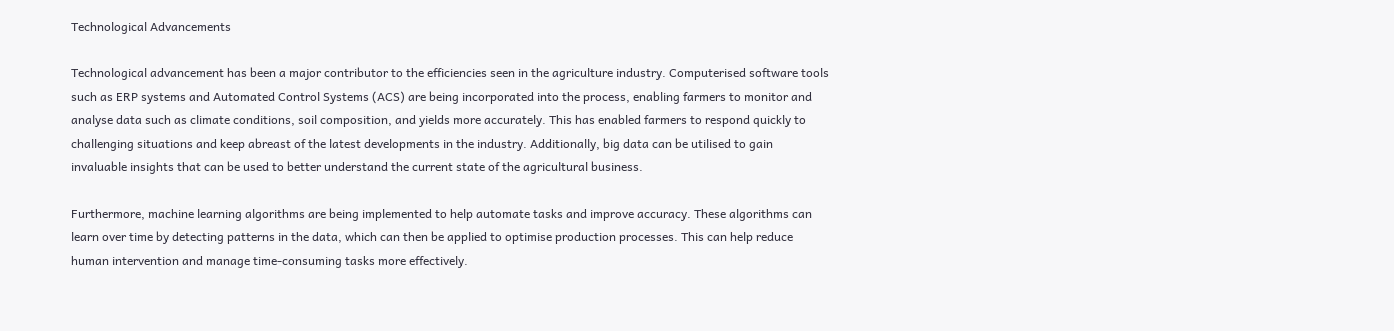Technological Advancements

Technological advancement has been a major contributor to the efficiencies seen in the agriculture industry. Computerised software tools such as ERP systems and Automated Control Systems (ACS) are being incorporated into the process, enabling farmers to monitor and analyse data such as climate conditions, soil composition, and yields more accurately. This has enabled farmers to respond quickly to challenging situations and keep abreast of the latest developments in the industry. Additionally, big data can be utilised to gain invaluable insights that can be used to better understand the current state of the agricultural business.

Furthermore, machine learning algorithms are being implemented to help automate tasks and improve accuracy. These algorithms can learn over time by detecting patterns in the data, which can then be applied to optimise production processes. This can help reduce human intervention and manage time-consuming tasks more effectively.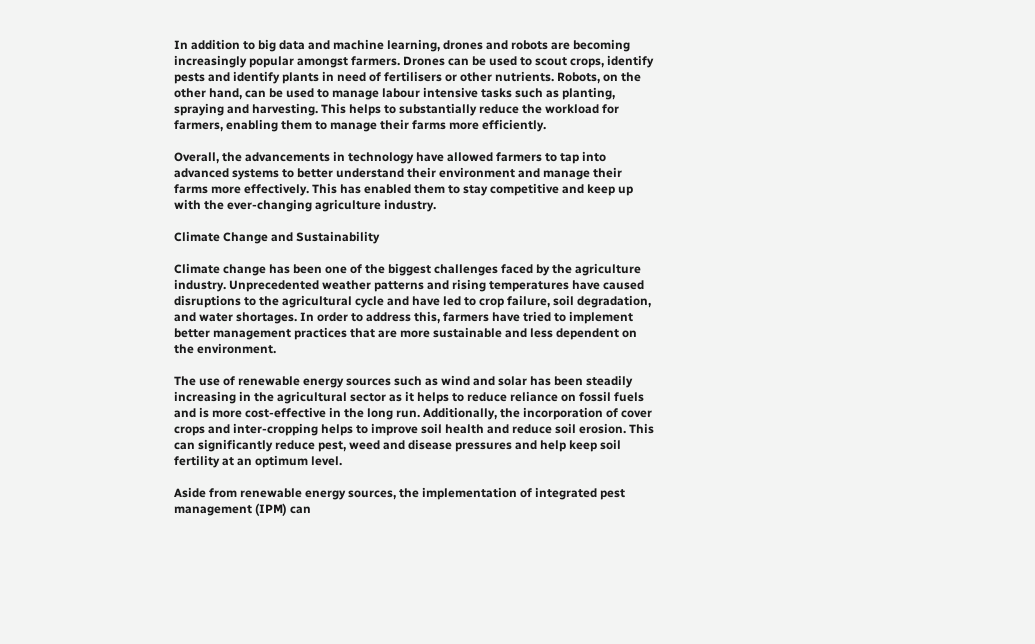In addition to big data and machine learning, drones and robots are becoming increasingly popular amongst farmers. Drones can be used to scout crops, identify pests and identify plants in need of fertilisers or other nutrients. Robots, on the other hand, can be used to manage labour intensive tasks such as planting, spraying and harvesting. This helps to substantially reduce the workload for farmers, enabling them to manage their farms more efficiently.

Overall, the advancements in technology have allowed farmers to tap into advanced systems to better understand their environment and manage their farms more effectively. This has enabled them to stay competitive and keep up with the ever-changing agriculture industry.

Climate Change and Sustainability

Climate change has been one of the biggest challenges faced by the agriculture industry. Unprecedented weather patterns and rising temperatures have caused disruptions to the agricultural cycle and have led to crop failure, soil degradation, and water shortages. In order to address this, farmers have tried to implement better management practices that are more sustainable and less dependent on the environment.

The use of renewable energy sources such as wind and solar has been steadily increasing in the agricultural sector as it helps to reduce reliance on fossil fuels and is more cost-effective in the long run. Additionally, the incorporation of cover crops and inter-cropping helps to improve soil health and reduce soil erosion. This can significantly reduce pest, weed and disease pressures and help keep soil fertility at an optimum level.

Aside from renewable energy sources, the implementation of integrated pest management (IPM) can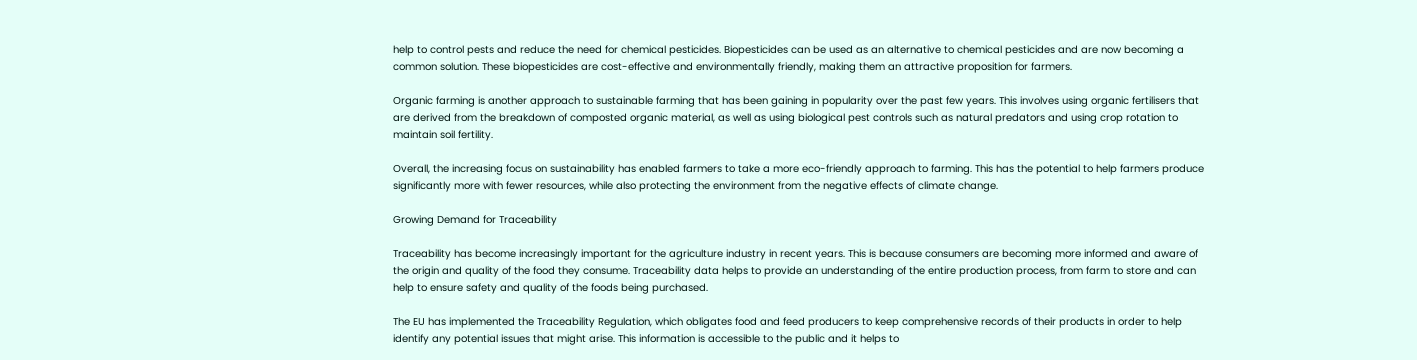help to control pests and reduce the need for chemical pesticides. Biopesticides can be used as an alternative to chemical pesticides and are now becoming a common solution. These biopesticides are cost-effective and environmentally friendly, making them an attractive proposition for farmers.

Organic farming is another approach to sustainable farming that has been gaining in popularity over the past few years. This involves using organic fertilisers that are derived from the breakdown of composted organic material, as well as using biological pest controls such as natural predators and using crop rotation to maintain soil fertility.

Overall, the increasing focus on sustainability has enabled farmers to take a more eco-friendly approach to farming. This has the potential to help farmers produce significantly more with fewer resources, while also protecting the environment from the negative effects of climate change.

Growing Demand for Traceability

Traceability has become increasingly important for the agriculture industry in recent years. This is because consumers are becoming more informed and aware of the origin and quality of the food they consume. Traceability data helps to provide an understanding of the entire production process, from farm to store and can help to ensure safety and quality of the foods being purchased.

The EU has implemented the Traceability Regulation, which obligates food and feed producers to keep comprehensive records of their products in order to help identify any potential issues that might arise. This information is accessible to the public and it helps to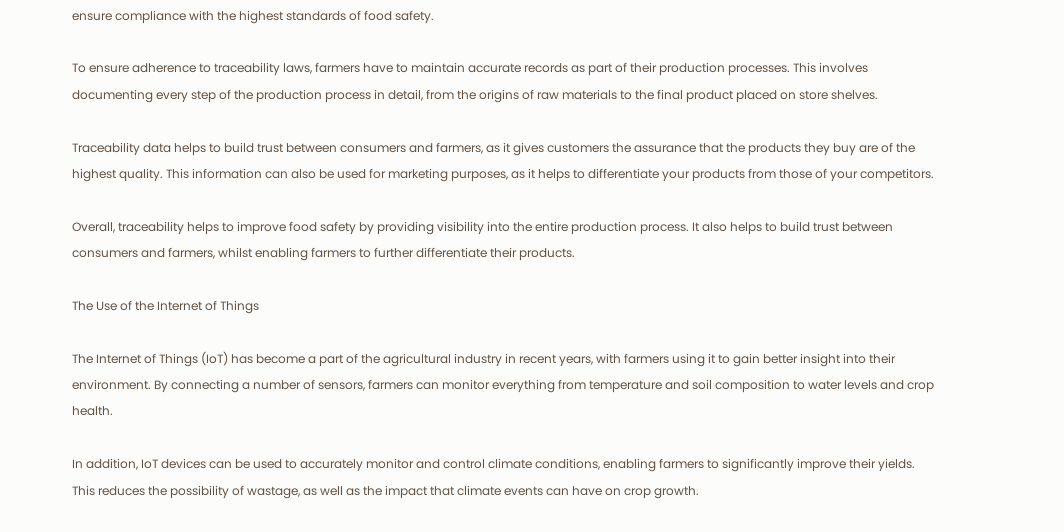ensure compliance with the highest standards of food safety.

To ensure adherence to traceability laws, farmers have to maintain accurate records as part of their production processes. This involves documenting every step of the production process in detail, from the origins of raw materials to the final product placed on store shelves.

Traceability data helps to build trust between consumers and farmers, as it gives customers the assurance that the products they buy are of the highest quality. This information can also be used for marketing purposes, as it helps to differentiate your products from those of your competitors.

Overall, traceability helps to improve food safety by providing visibility into the entire production process. It also helps to build trust between consumers and farmers, whilst enabling farmers to further differentiate their products.

The Use of the Internet of Things

The Internet of Things (IoT) has become a part of the agricultural industry in recent years, with farmers using it to gain better insight into their environment. By connecting a number of sensors, farmers can monitor everything from temperature and soil composition to water levels and crop health.

In addition, IoT devices can be used to accurately monitor and control climate conditions, enabling farmers to significantly improve their yields. This reduces the possibility of wastage, as well as the impact that climate events can have on crop growth.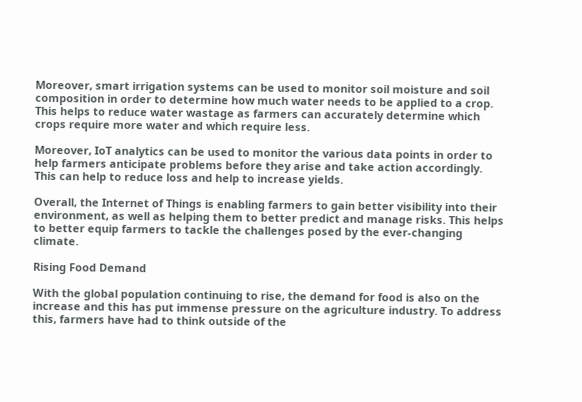Moreover, smart irrigation systems can be used to monitor soil moisture and soil composition in order to determine how much water needs to be applied to a crop. This helps to reduce water wastage as farmers can accurately determine which crops require more water and which require less.

Moreover, IoT analytics can be used to monitor the various data points in order to help farmers anticipate problems before they arise and take action accordingly. This can help to reduce loss and help to increase yields.

Overall, the Internet of Things is enabling farmers to gain better visibility into their environment, as well as helping them to better predict and manage risks. This helps to better equip farmers to tackle the challenges posed by the ever-changing climate.

Rising Food Demand

With the global population continuing to rise, the demand for food is also on the increase and this has put immense pressure on the agriculture industry. To address this, farmers have had to think outside of the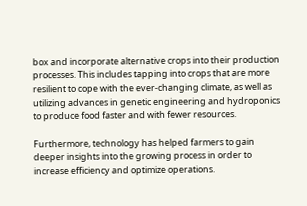box and incorporate alternative crops into their production processes. This includes tapping into crops that are more resilient to cope with the ever-changing climate, as well as utilizing advances in genetic engineering and hydroponics to produce food faster and with fewer resources.

Furthermore, technology has helped farmers to gain deeper insights into the growing process in order to increase efficiency and optimize operations.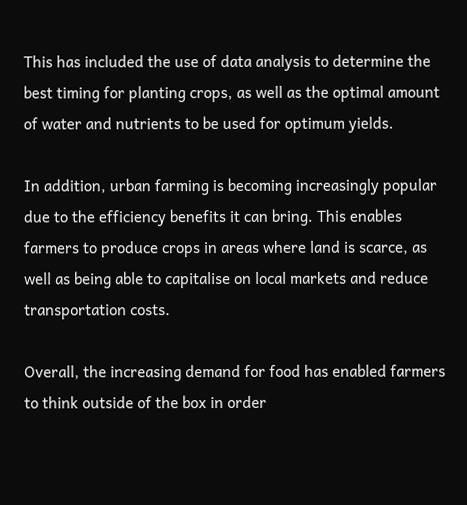This has included the use of data analysis to determine the best timing for planting crops, as well as the optimal amount of water and nutrients to be used for optimum yields.

In addition, urban farming is becoming increasingly popular due to the efficiency benefits it can bring. This enables farmers to produce crops in areas where land is scarce, as well as being able to capitalise on local markets and reduce transportation costs.

Overall, the increasing demand for food has enabled farmers to think outside of the box in order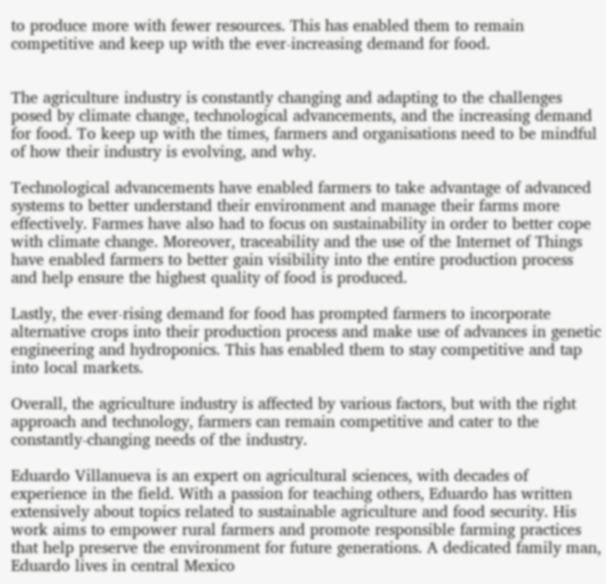to produce more with fewer resources. This has enabled them to remain competitive and keep up with the ever-increasing demand for food.


The agriculture industry is constantly changing and adapting to the challenges posed by climate change, technological advancements, and the increasing demand for food. To keep up with the times, farmers and organisations need to be mindful of how their industry is evolving, and why.

Technological advancements have enabled farmers to take advantage of advanced systems to better understand their environment and manage their farms more effectively. Farmes have also had to focus on sustainability in order to better cope with climate change. Moreover, traceability and the use of the Internet of Things have enabled farmers to better gain visibility into the entire production process and help ensure the highest quality of food is produced.

Lastly, the ever-rising demand for food has prompted farmers to incorporate alternative crops into their production process and make use of advances in genetic engineering and hydroponics. This has enabled them to stay competitive and tap into local markets.

Overall, the agriculture industry is affected by various factors, but with the right approach and technology, farmers can remain competitive and cater to the constantly-changing needs of the industry.

Eduardo Villanueva is an expert on agricultural sciences, with decades of experience in the field. With a passion for teaching others, Eduardo has written extensively about topics related to sustainable agriculture and food security. His work aims to empower rural farmers and promote responsible farming practices that help preserve the environment for future generations. A dedicated family man, Eduardo lives in central Mexico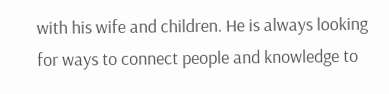with his wife and children. He is always looking for ways to connect people and knowledge to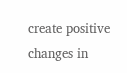create positive changes in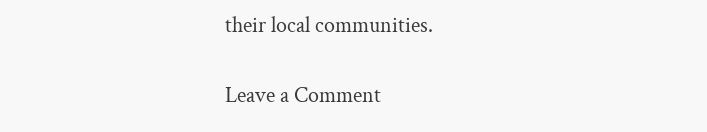their local communities.

Leave a Comment